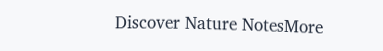Discover Nature NotesMore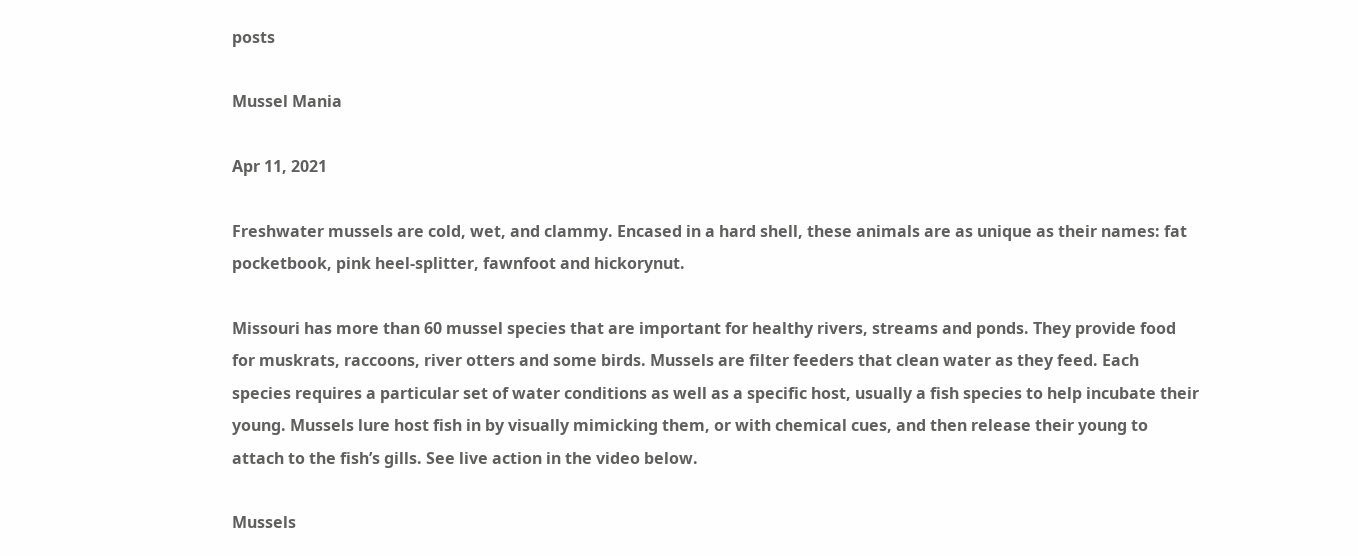posts

Mussel Mania

Apr 11, 2021

Freshwater mussels are cold, wet, and clammy. Encased in a hard shell, these animals are as unique as their names: fat pocketbook, pink heel-splitter, fawnfoot and hickorynut.

Missouri has more than 60 mussel species that are important for healthy rivers, streams and ponds. They provide food for muskrats, raccoons, river otters and some birds. Mussels are filter feeders that clean water as they feed. Each species requires a particular set of water conditions as well as a specific host, usually a fish species to help incubate their young. Mussels lure host fish in by visually mimicking them, or with chemical cues, and then release their young to attach to the fish’s gills. See live action in the video below.

Mussels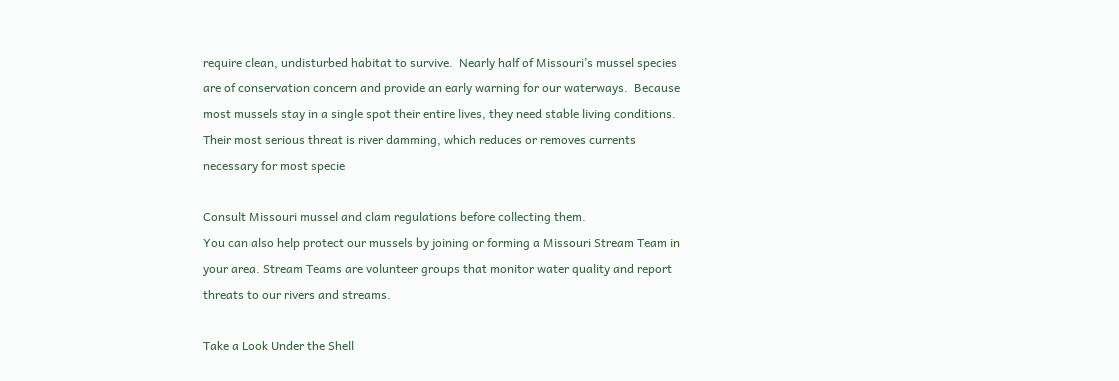require clean, undisturbed habitat to survive.  Nearly half of Missouri’s mussel species are of conservation concern and provide an early warning for our waterways.  Because most mussels stay in a single spot their entire lives, they need stable living conditions. Their most serious threat is river damming, which reduces or removes currents necessary for most specie

Consult Missouri mussel and clam regulations before collecting them.
You can also help protect our mussels by joining or forming a Missouri Stream Team in your area. Stream Teams are volunteer groups that monitor water quality and report threats to our rivers and streams.

Take a Look Under the Shell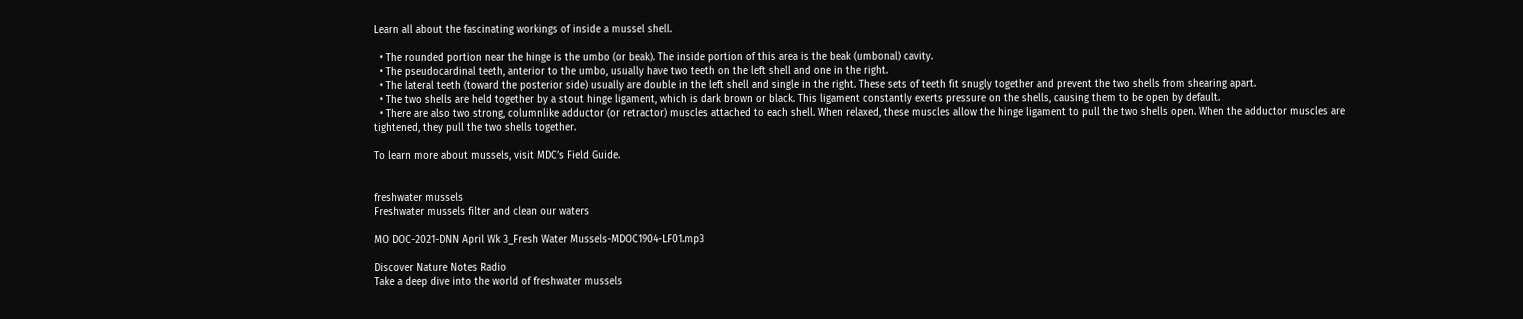Learn all about the fascinating workings of inside a mussel shell.

  • The rounded portion near the hinge is the umbo (or beak). The inside portion of this area is the beak (umbonal) cavity.
  • The pseudocardinal teeth, anterior to the umbo, usually have two teeth on the left shell and one in the right.
  • The lateral teeth (toward the posterior side) usually are double in the left shell and single in the right. These sets of teeth fit snugly together and prevent the two shells from shearing apart.
  • The two shells are held together by a stout hinge ligament, which is dark brown or black. This ligament constantly exerts pressure on the shells, causing them to be open by default.
  • There are also two strong, columnlike adductor (or retractor) muscles attached to each shell. When relaxed, these muscles allow the hinge ligament to pull the two shells open. When the adductor muscles are tightened, they pull the two shells together.

To learn more about mussels, visit MDC’s Field Guide.


freshwater mussels
Freshwater mussels filter and clean our waters

MO DOC-2021-DNN April Wk 3_Fresh Water Mussels-MDOC1904-LF01.mp3

Discover Nature Notes Radio
Take a deep dive into the world of freshwater mussels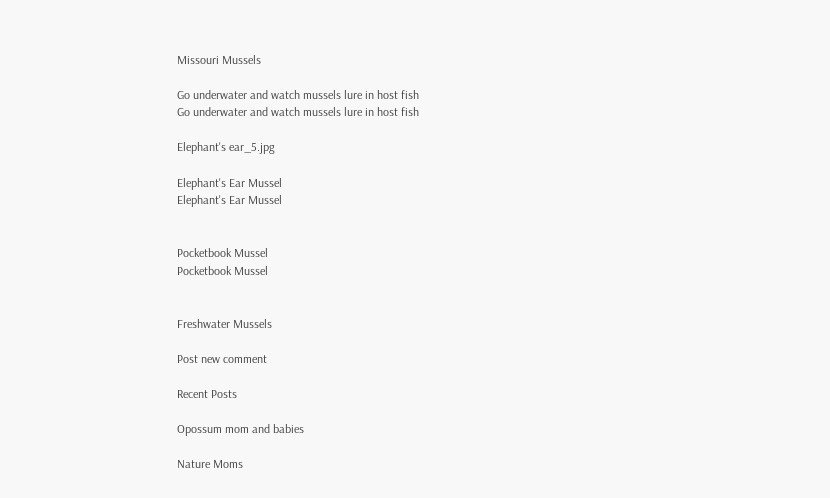Missouri Mussels

Go underwater and watch mussels lure in host fish
Go underwater and watch mussels lure in host fish

Elephant's ear_5.jpg

Elephant's Ear Mussel
Elephant's Ear Mussel


Pocketbook Mussel
Pocketbook Mussel


Freshwater Mussels

Post new comment

Recent Posts

Opossum mom and babies

Nature Moms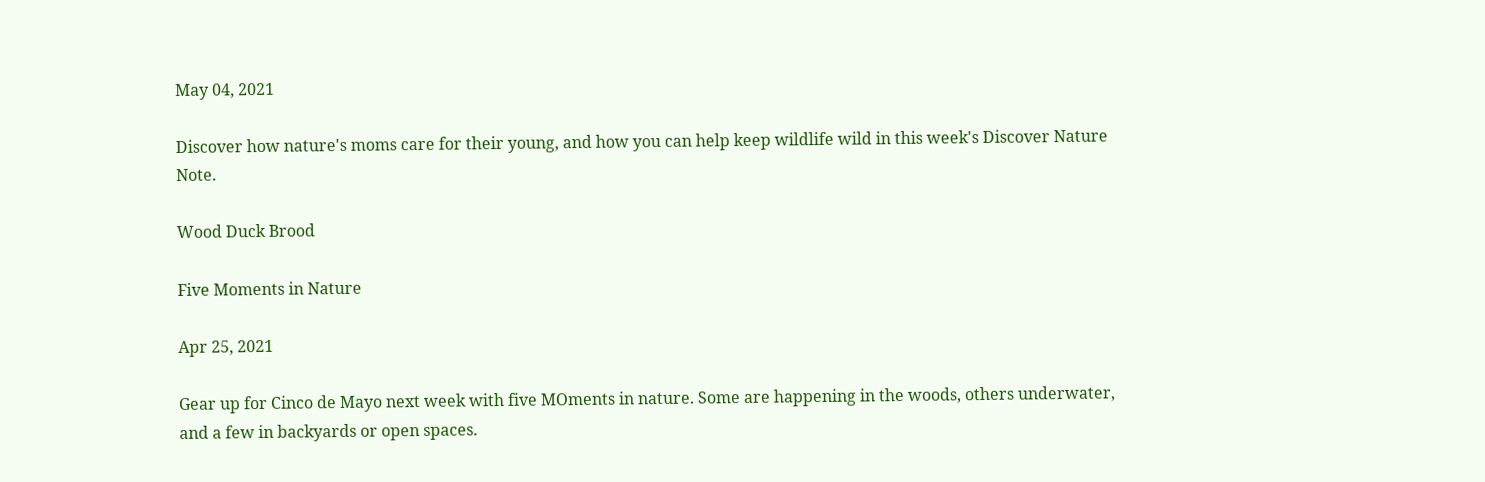May 04, 2021

Discover how nature's moms care for their young, and how you can help keep wildlife wild in this week's Discover Nature Note.

Wood Duck Brood

Five Moments in Nature

Apr 25, 2021

Gear up for Cinco de Mayo next week with five MOments in nature. Some are happening in the woods, others underwater, and a few in backyards or open spaces.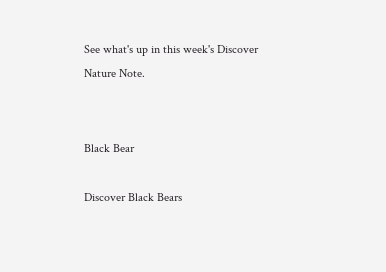See what's up in this week's Discover Nature Note.


Black Bear

Discover Black Bears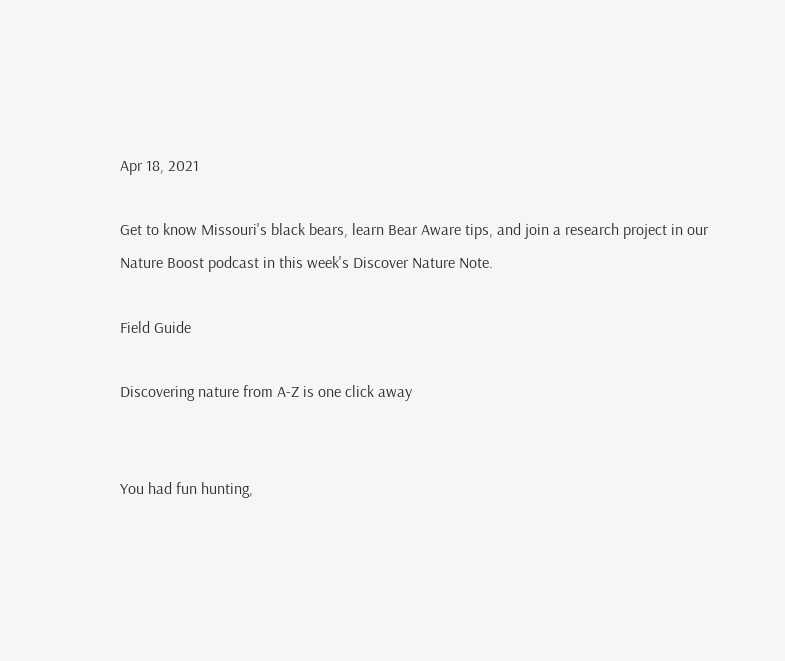Apr 18, 2021

Get to know Missouri's black bears, learn Bear Aware tips, and join a research project in our Nature Boost podcast in this week's Discover Nature Note.

Field Guide

Discovering nature from A-Z is one click away


You had fun hunting,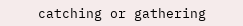catching or gathering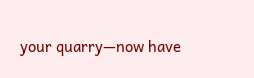your quarry—now have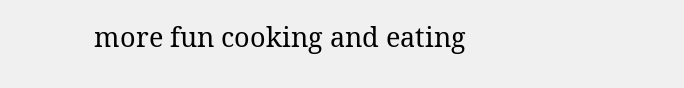more fun cooking and eating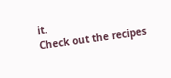it.
Check out the recipes